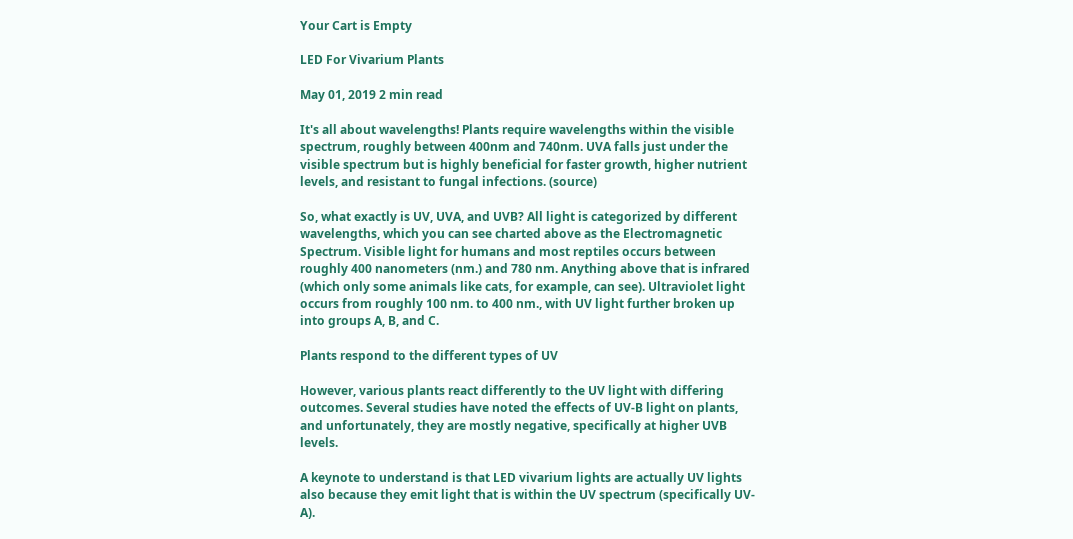Your Cart is Empty

LED For Vivarium Plants

May 01, 2019 2 min read

It's all about wavelengths! Plants require wavelengths within the visible spectrum, roughly between 400nm and 740nm. UVA falls just under the visible spectrum but is highly beneficial for faster growth, higher nutrient levels, and resistant to fungal infections. (source)

So, what exactly is UV, UVA, and UVB? All light is categorized by different wavelengths, which you can see charted above as the Electromagnetic Spectrum. Visible light for humans and most reptiles occurs between roughly 400 nanometers (nm.) and 780 nm. Anything above that is infrared (which only some animals like cats, for example, can see). Ultraviolet light occurs from roughly 100 nm. to 400 nm., with UV light further broken up into groups A, B, and C.

Plants respond to the different types of UV

However, various plants react differently to the UV light with differing outcomes. Several studies have noted the effects of UV-B light on plants, and unfortunately, they are mostly negative, specifically at higher UVB levels.

A keynote to understand is that LED vivarium lights are actually UV lights also because they emit light that is within the UV spectrum (specifically UV-A).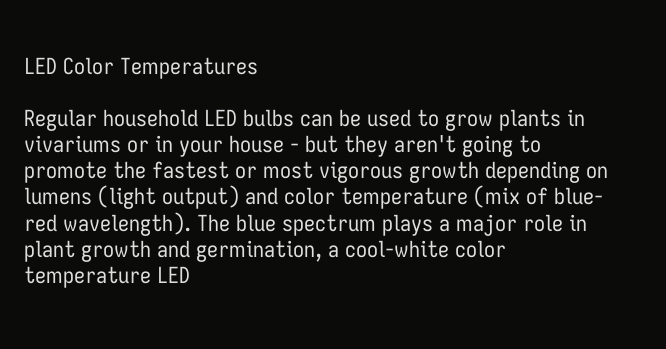LED Color Temperatures

Regular household LED bulbs can be used to grow plants in vivariums or in your house - but they aren't going to promote the fastest or most vigorous growth depending on lumens (light output) and color temperature (mix of blue-red wavelength). The blue spectrum plays a major role in plant growth and germination, a cool-white color temperature LED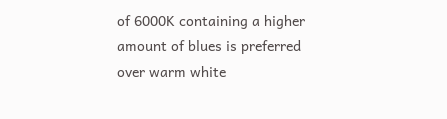of 6000K containing a higher amount of blues is preferred over warm white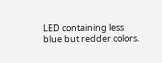LED containing less blue but redder colors.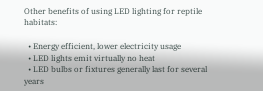Other benefits of using LED lighting for reptile habitats:

  • Energy efficient, lower electricity usage
  • LED lights emit virtually no heat
  • LED bulbs or fixtures generally last for several years